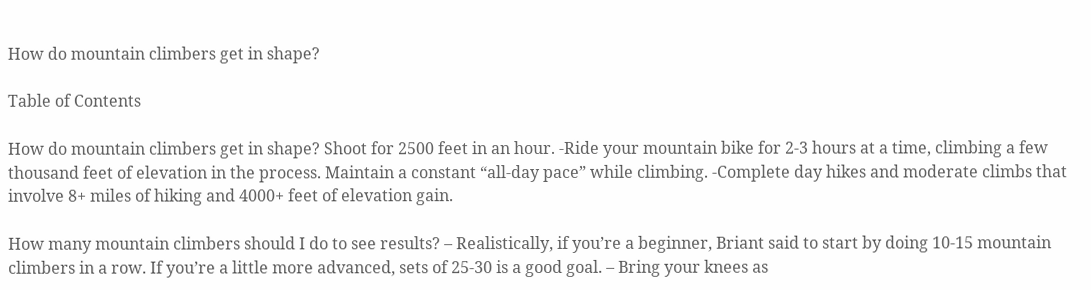How do mountain climbers get in shape?

Table of Contents

How do mountain climbers get in shape? Shoot for 2500 feet in an hour. -Ride your mountain bike for 2-3 hours at a time, climbing a few thousand feet of elevation in the process. Maintain a constant “all-day pace” while climbing. -Complete day hikes and moderate climbs that involve 8+ miles of hiking and 4000+ feet of elevation gain.

How many mountain climbers should I do to see results? – Realistically, if you’re a beginner, Briant said to start by doing 10-15 mountain climbers in a row. If you’re a little more advanced, sets of 25-30 is a good goal. – Bring your knees as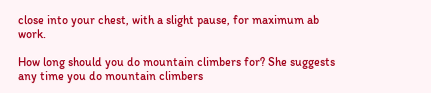close into your chest, with a slight pause, for maximum ab work.

How long should you do mountain climbers for? She suggests any time you do mountain climbers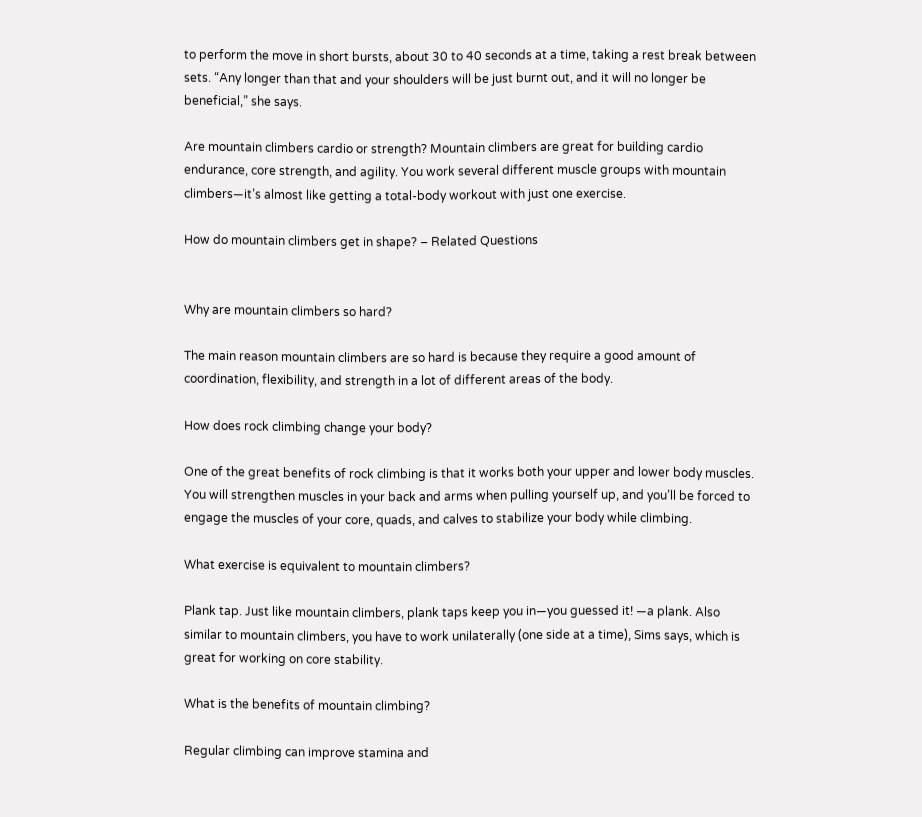to perform the move in short bursts, about 30 to 40 seconds at a time, taking a rest break between sets. “Any longer than that and your shoulders will be just burnt out, and it will no longer be beneficial,” she says.

Are mountain climbers cardio or strength? Mountain climbers are great for building cardio endurance, core strength, and agility. You work several different muscle groups with mountain climbers—it’s almost like getting a total-body workout with just one exercise.

How do mountain climbers get in shape? – Related Questions


Why are mountain climbers so hard?

The main reason mountain climbers are so hard is because they require a good amount of coordination, flexibility, and strength in a lot of different areas of the body.

How does rock climbing change your body?

One of the great benefits of rock climbing is that it works both your upper and lower body muscles. You will strengthen muscles in your back and arms when pulling yourself up, and you’ll be forced to engage the muscles of your core, quads, and calves to stabilize your body while climbing.

What exercise is equivalent to mountain climbers?

Plank tap. Just like mountain climbers, plank taps keep you in—you guessed it! —a plank. Also similar to mountain climbers, you have to work unilaterally (one side at a time), Sims says, which is great for working on core stability.

What is the benefits of mountain climbing?

Regular climbing can improve stamina and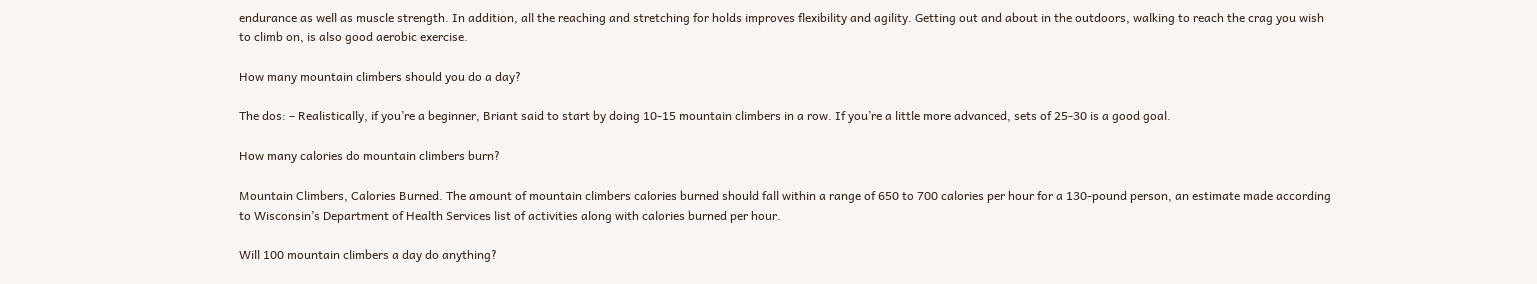endurance as well as muscle strength. In addition, all the reaching and stretching for holds improves flexibility and agility. Getting out and about in the outdoors, walking to reach the crag you wish to climb on, is also good aerobic exercise.

How many mountain climbers should you do a day?

The dos: – Realistically, if you’re a beginner, Briant said to start by doing 10-15 mountain climbers in a row. If you’re a little more advanced, sets of 25-30 is a good goal.

How many calories do mountain climbers burn?

Mountain Climbers, Calories Burned. The amount of mountain climbers calories burned should fall within a range of 650 to 700 calories per hour for a 130-pound person, an estimate made according to Wisconsin’s Department of Health Services list of activities along with calories burned per hour.

Will 100 mountain climbers a day do anything?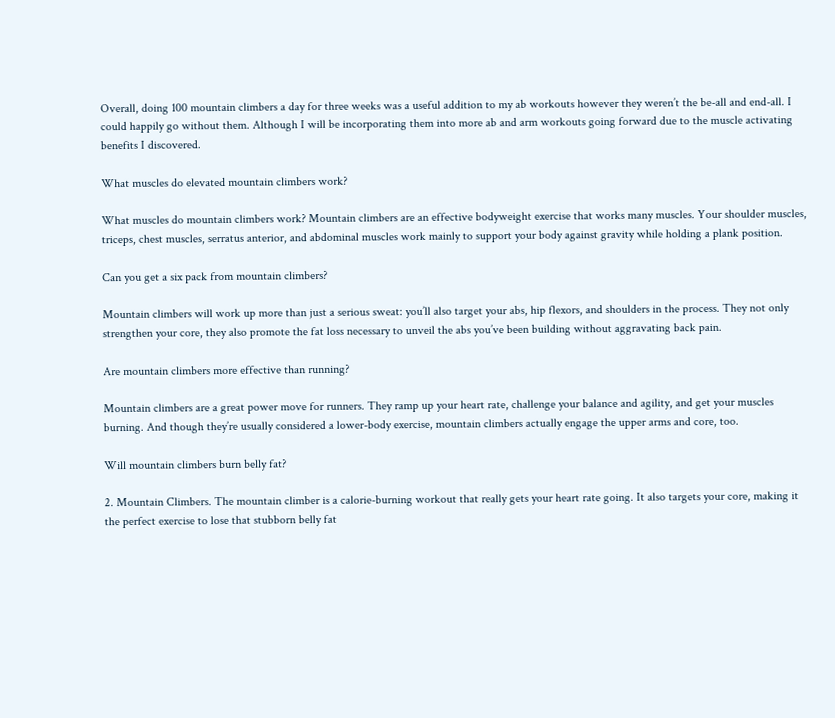Overall, doing 100 mountain climbers a day for three weeks was a useful addition to my ab workouts however they weren’t the be-all and end-all. I could happily go without them. Although I will be incorporating them into more ab and arm workouts going forward due to the muscle activating benefits I discovered.

What muscles do elevated mountain climbers work?

What muscles do mountain climbers work? Mountain climbers are an effective bodyweight exercise that works many muscles. Your shoulder muscles, triceps, chest muscles, serratus anterior, and abdominal muscles work mainly to support your body against gravity while holding a plank position.

Can you get a six pack from mountain climbers?

Mountain climbers will work up more than just a serious sweat: you’ll also target your abs, hip flexors, and shoulders in the process. They not only strengthen your core, they also promote the fat loss necessary to unveil the abs you’ve been building without aggravating back pain.

Are mountain climbers more effective than running?

Mountain climbers are a great power move for runners. They ramp up your heart rate, challenge your balance and agility, and get your muscles burning. And though they’re usually considered a lower-body exercise, mountain climbers actually engage the upper arms and core, too.

Will mountain climbers burn belly fat?

2. Mountain Climbers. The mountain climber is a calorie-burning workout that really gets your heart rate going. It also targets your core, making it the perfect exercise to lose that stubborn belly fat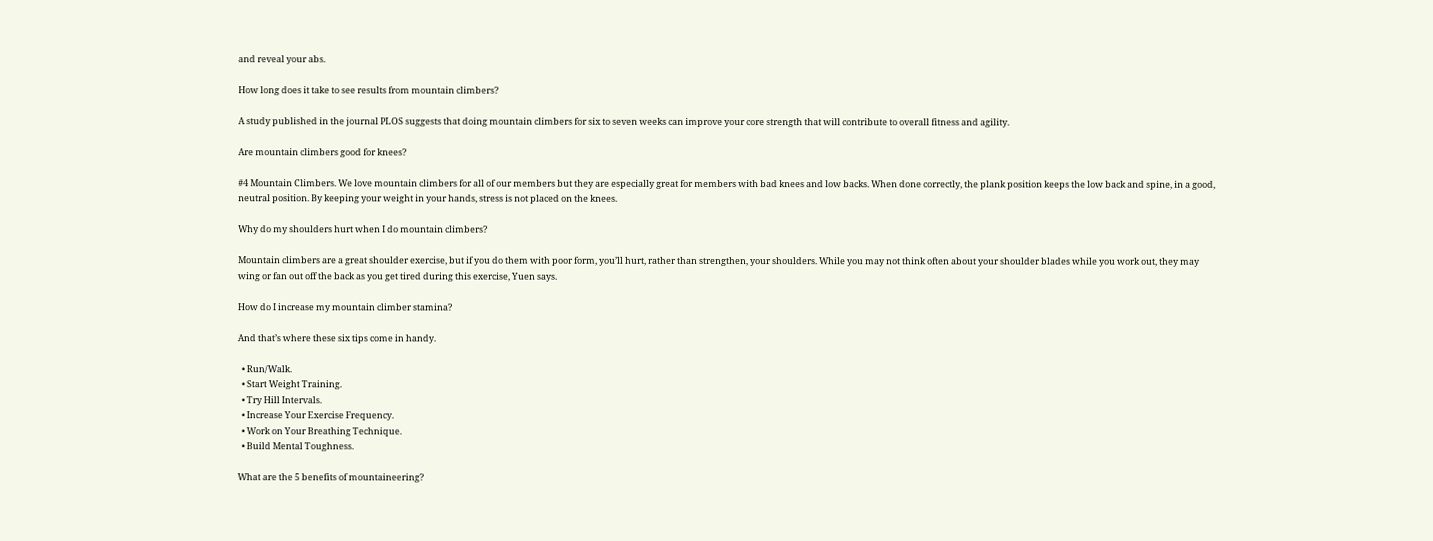and reveal your abs.

How long does it take to see results from mountain climbers?

A study published in the journal PLOS suggests that doing mountain climbers for six to seven weeks can improve your core strength that will contribute to overall fitness and agility.

Are mountain climbers good for knees?

#4 Mountain Climbers. We love mountain climbers for all of our members but they are especially great for members with bad knees and low backs. When done correctly, the plank position keeps the low back and spine, in a good, neutral position. By keeping your weight in your hands, stress is not placed on the knees.

Why do my shoulders hurt when I do mountain climbers?

Mountain climbers are a great shoulder exercise, but if you do them with poor form, you’ll hurt, rather than strengthen, your shoulders. While you may not think often about your shoulder blades while you work out, they may wing or fan out off the back as you get tired during this exercise, Yuen says.

How do I increase my mountain climber stamina?

And that’s where these six tips come in handy.

  • Run/Walk.
  • Start Weight Training.
  • Try Hill Intervals.
  • Increase Your Exercise Frequency.
  • Work on Your Breathing Technique.
  • Build Mental Toughness.

What are the 5 benefits of mountaineering?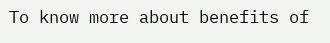To know more about benefits of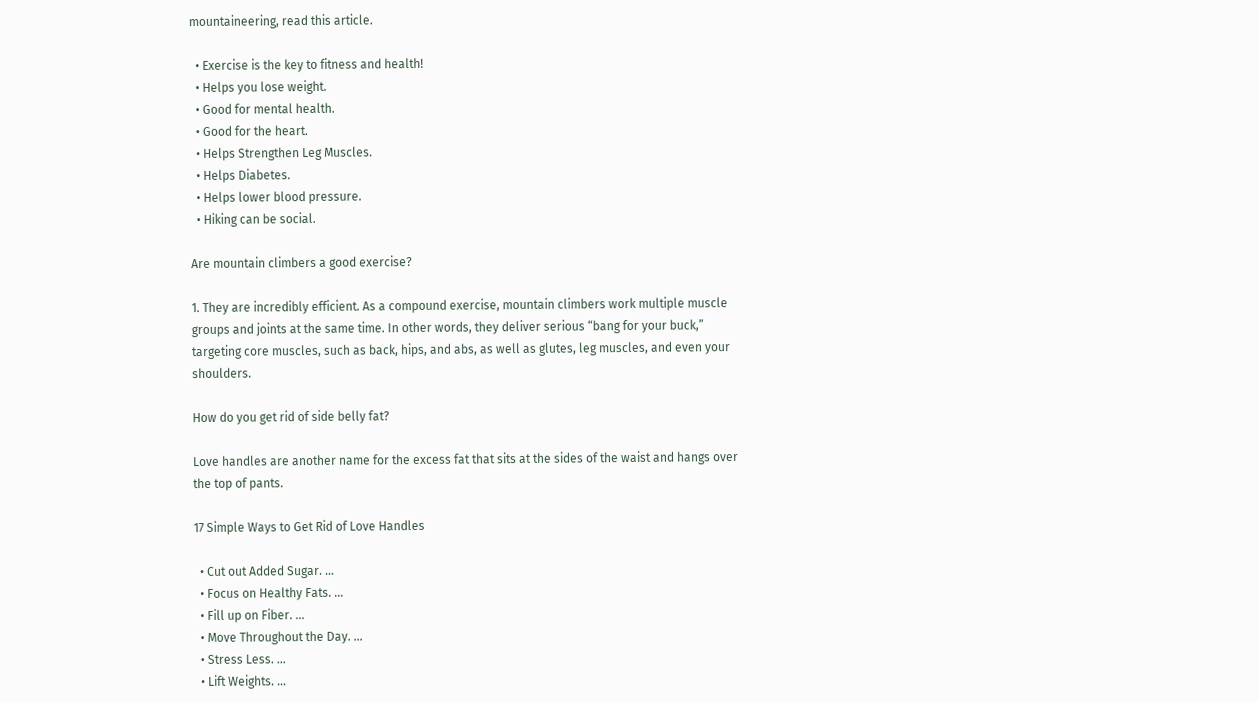mountaineering, read this article.

  • Exercise is the key to fitness and health!
  • Helps you lose weight.
  • Good for mental health.
  • Good for the heart.
  • Helps Strengthen Leg Muscles.
  • Helps Diabetes.
  • Helps lower blood pressure.
  • Hiking can be social.

Are mountain climbers a good exercise?

1. They are incredibly efficient. As a compound exercise, mountain climbers work multiple muscle groups and joints at the same time. In other words, they deliver serious “bang for your buck,” targeting core muscles, such as back, hips, and abs, as well as glutes, leg muscles, and even your shoulders.

How do you get rid of side belly fat?

Love handles are another name for the excess fat that sits at the sides of the waist and hangs over the top of pants.

17 Simple Ways to Get Rid of Love Handles

  • Cut out Added Sugar. …
  • Focus on Healthy Fats. …
  • Fill up on Fiber. …
  • Move Throughout the Day. …
  • Stress Less. …
  • Lift Weights. …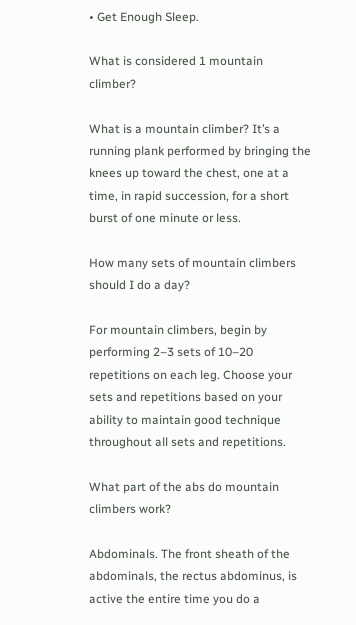• Get Enough Sleep.

What is considered 1 mountain climber?

What is a mountain climber? It’s a running plank performed by bringing the knees up toward the chest, one at a time, in rapid succession, for a short burst of one minute or less.

How many sets of mountain climbers should I do a day?

For mountain climbers, begin by performing 2–3 sets of 10–20 repetitions on each leg. Choose your sets and repetitions based on your ability to maintain good technique throughout all sets and repetitions.

What part of the abs do mountain climbers work?

Abdominals. The front sheath of the abdominals, the rectus abdominus, is active the entire time you do a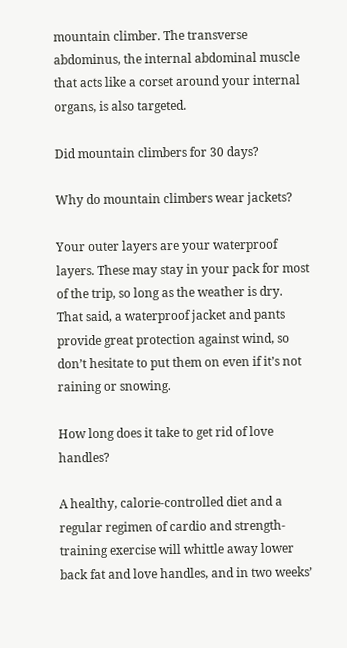mountain climber. The transverse abdominus, the internal abdominal muscle that acts like a corset around your internal organs, is also targeted.

Did mountain climbers for 30 days?

Why do mountain climbers wear jackets?

Your outer layers are your waterproof layers. These may stay in your pack for most of the trip, so long as the weather is dry. That said, a waterproof jacket and pants provide great protection against wind, so don’t hesitate to put them on even if it’s not raining or snowing.

How long does it take to get rid of love handles?

A healthy, calorie-controlled diet and a regular regimen of cardio and strength-training exercise will whittle away lower back fat and love handles, and in two weeks’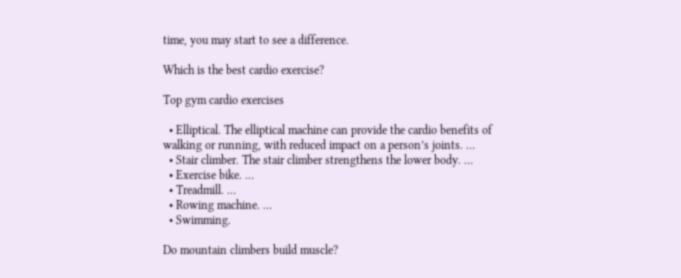time, you may start to see a difference.

Which is the best cardio exercise?

Top gym cardio exercises

  • Elliptical. The elliptical machine can provide the cardio benefits of walking or running, with reduced impact on a person’s joints. …
  • Stair climber. The stair climber strengthens the lower body. …
  • Exercise bike. …
  • Treadmill. …
  • Rowing machine. …
  • Swimming.

Do mountain climbers build muscle?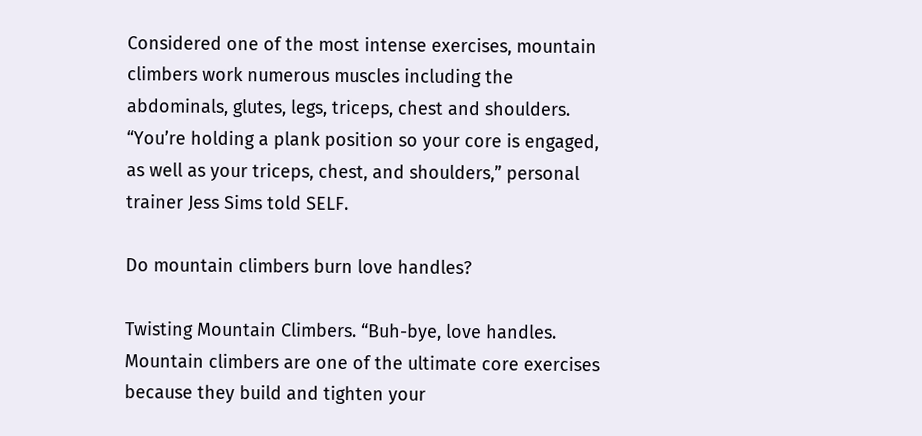Considered one of the most intense exercises, mountain climbers work numerous muscles including the abdominals, glutes, legs, triceps, chest and shoulders. “You’re holding a plank position so your core is engaged, as well as your triceps, chest, and shoulders,” personal trainer Jess Sims told SELF.

Do mountain climbers burn love handles?

Twisting Mountain Climbers. “Buh-bye, love handles. Mountain climbers are one of the ultimate core exercises because they build and tighten your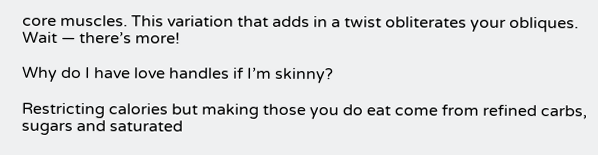core muscles. This variation that adds in a twist obliterates your obliques. Wait — there’s more!

Why do I have love handles if I’m skinny?

Restricting calories but making those you do eat come from refined carbs, sugars and saturated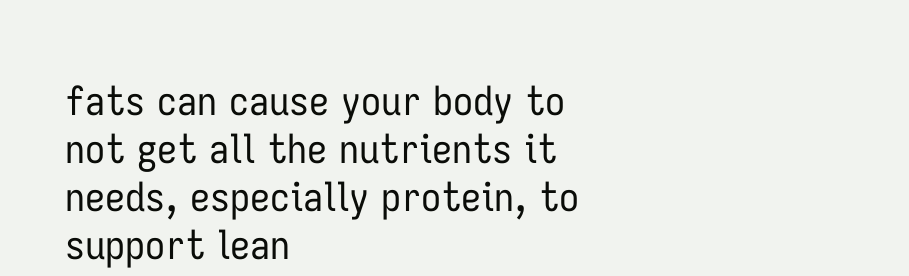fats can cause your body to not get all the nutrients it needs, especially protein, to support lean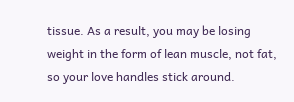tissue. As a result, you may be losing weight in the form of lean muscle, not fat, so your love handles stick around.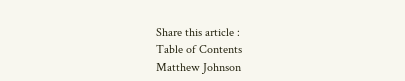Share this article :
Table of Contents
Matthew Johnson